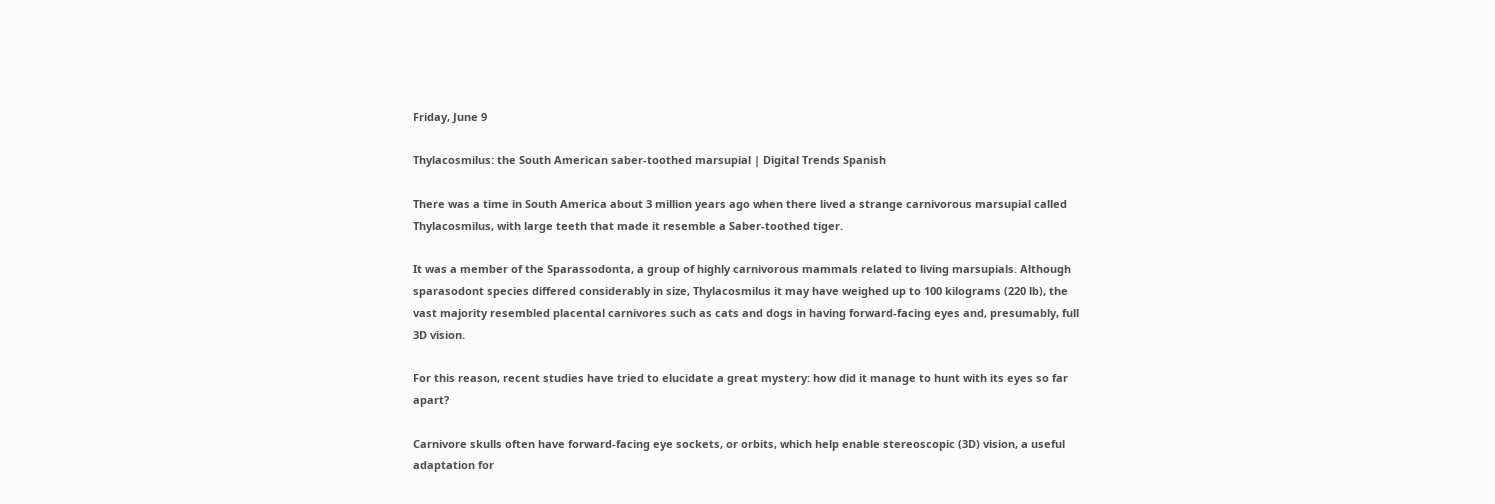Friday, June 9

Thylacosmilus: the South American saber-toothed marsupial | Digital Trends Spanish

There was a time in South America about 3 million years ago when there lived a strange carnivorous marsupial called Thylacosmilus, with large teeth that made it resemble a Saber-toothed tiger.

It was a member of the Sparassodonta, a group of highly carnivorous mammals related to living marsupials. Although sparasodont species differed considerably in size, Thylacosmilus it may have weighed up to 100 kilograms (220 lb), the vast majority resembled placental carnivores such as cats and dogs in having forward-facing eyes and, presumably, full 3D vision.

For this reason, recent studies have tried to elucidate a great mystery: how did it manage to hunt with its eyes so far apart?

Carnivore skulls often have forward-facing eye sockets, or orbits, which help enable stereoscopic (3D) vision, a useful adaptation for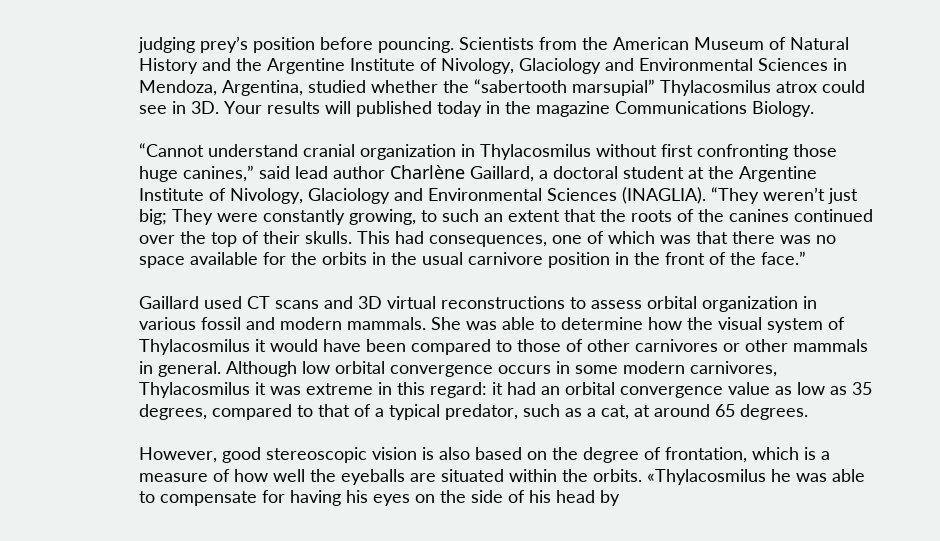judging prey’s position before pouncing. Scientists from the American Museum of Natural History and the Argentine Institute of Nivology, Glaciology and Environmental Sciences in Mendoza, Argentina, studied whether the “sabertooth marsupial” Thylacosmilus atrox could see in 3D. Your results will published today in the magazine Communications Biology.

“Cannot understand cranial organization in Thylacosmilus without first confronting those huge canines,” said lead author Charlène Gaillard, a doctoral student at the Argentine Institute of Nivology, Glaciology and Environmental Sciences (INAGLIA). “They weren’t just big; They were constantly growing, to such an extent that the roots of the canines continued over the top of their skulls. This had consequences, one of which was that there was no space available for the orbits in the usual carnivore position in the front of the face.”

Gaillard used CT scans and 3D virtual reconstructions to assess orbital organization in various fossil and modern mammals. She was able to determine how the visual system of Thylacosmilus it would have been compared to those of other carnivores or other mammals in general. Although low orbital convergence occurs in some modern carnivores, Thylacosmilus it was extreme in this regard: it had an orbital convergence value as low as 35 degrees, compared to that of a typical predator, such as a cat, at around 65 degrees.

However, good stereoscopic vision is also based on the degree of frontation, which is a measure of how well the eyeballs are situated within the orbits. «Thylacosmilus he was able to compensate for having his eyes on the side of his head by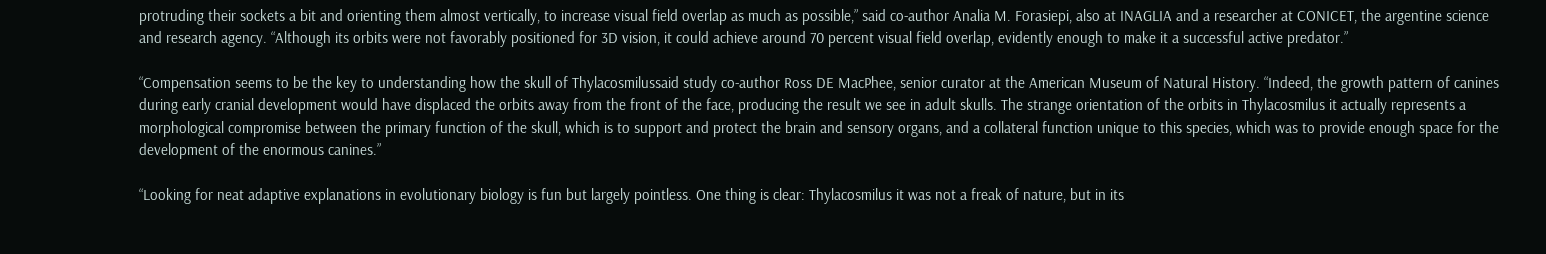protruding their sockets a bit and orienting them almost vertically, to increase visual field overlap as much as possible,” said co-author Analia M. Forasiepi, also at INAGLIA and a researcher at CONICET, the argentine science and research agency. “Although its orbits were not favorably positioned for 3D vision, it could achieve around 70 percent visual field overlap, evidently enough to make it a successful active predator.”

“Compensation seems to be the key to understanding how the skull of Thylacosmilussaid study co-author Ross DE MacPhee, senior curator at the American Museum of Natural History. “Indeed, the growth pattern of canines during early cranial development would have displaced the orbits away from the front of the face, producing the result we see in adult skulls. The strange orientation of the orbits in Thylacosmilus it actually represents a morphological compromise between the primary function of the skull, which is to support and protect the brain and sensory organs, and a collateral function unique to this species, which was to provide enough space for the development of the enormous canines.”

“Looking for neat adaptive explanations in evolutionary biology is fun but largely pointless. One thing is clear: Thylacosmilus it was not a freak of nature, but in its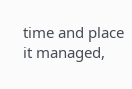time and place it managed,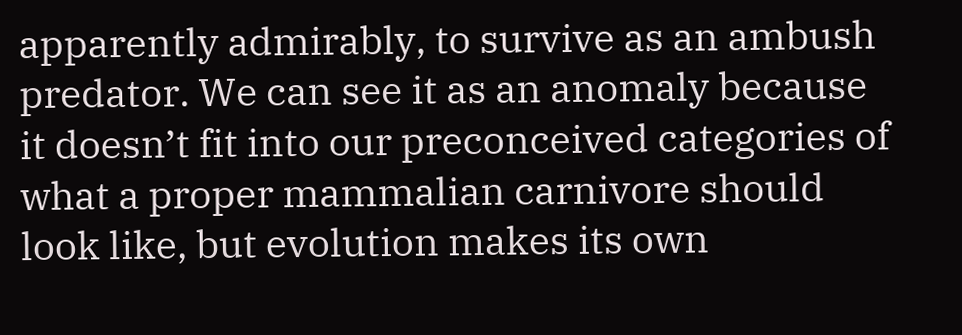apparently admirably, to survive as an ambush predator. We can see it as an anomaly because it doesn’t fit into our preconceived categories of what a proper mammalian carnivore should look like, but evolution makes its own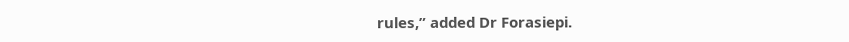rules,” added Dr Forasiepi.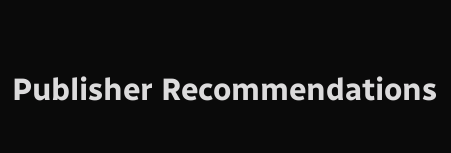Publisher Recommendations